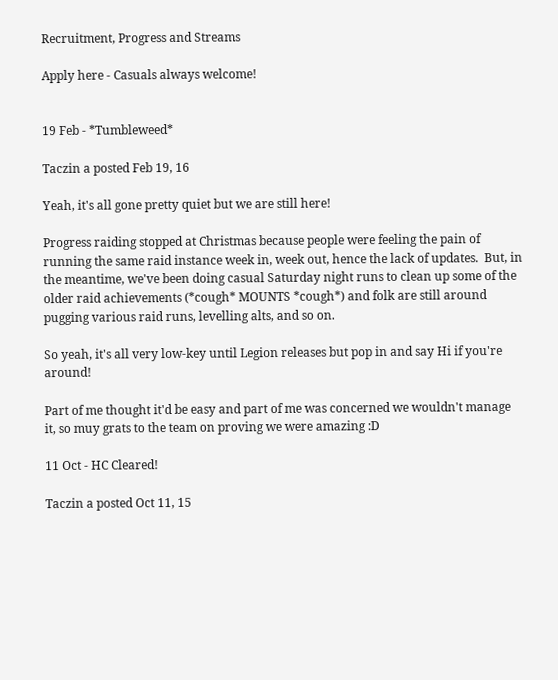Recruitment, Progress and Streams

Apply here - Casuals always welcome!


19 Feb - *Tumbleweed*

Taczin a posted Feb 19, 16

Yeah, it's all gone pretty quiet but we are still here!

Progress raiding stopped at Christmas because people were feeling the pain of running the same raid instance week in, week out, hence the lack of updates.  But, in the meantime, we've been doing casual Saturday night runs to clean up some of the older raid achievements (*cough* MOUNTS *cough*) and folk are still around pugging various raid runs, levelling alts, and so on.

So yeah, it's all very low-key until Legion releases but pop in and say Hi if you're around!

Part of me thought it'd be easy and part of me was concerned we wouldn't manage it, so muy grats to the team on proving we were amazing :D

11 Oct - HC Cleared!

Taczin a posted Oct 11, 15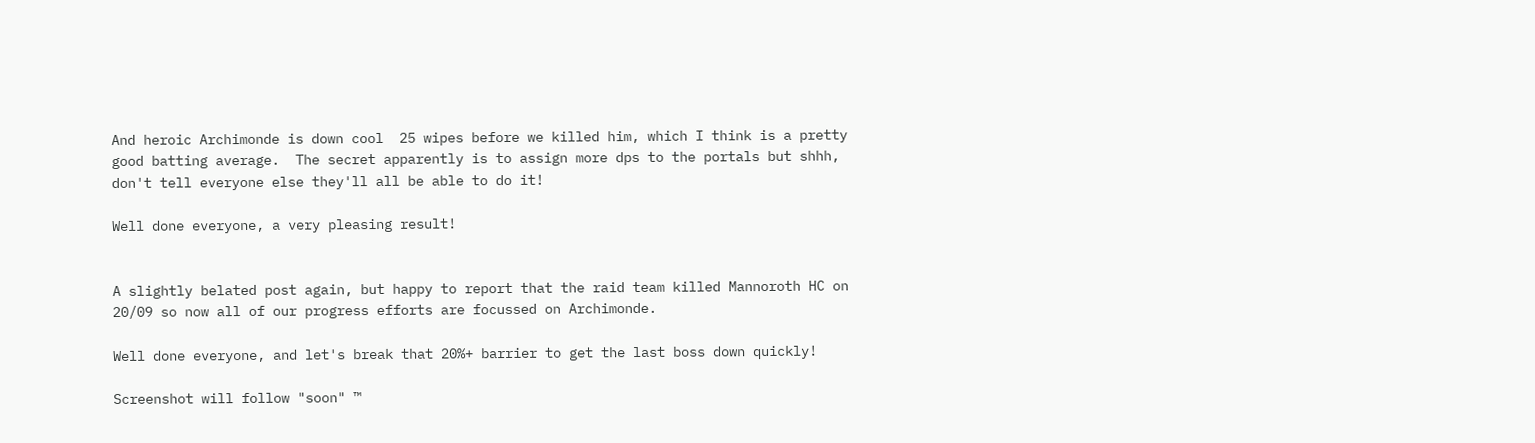And heroic Archimonde is down cool  25 wipes before we killed him, which I think is a pretty good batting average.  The secret apparently is to assign more dps to the portals but shhh, don't tell everyone else they'll all be able to do it!

Well done everyone, a very pleasing result!


A slightly belated post again, but happy to report that the raid team killed Mannoroth HC on 20/09 so now all of our progress efforts are focussed on Archimonde.

Well done everyone, and let's break that 20%+ barrier to get the last boss down quickly!

Screenshot will follow "soon" ™